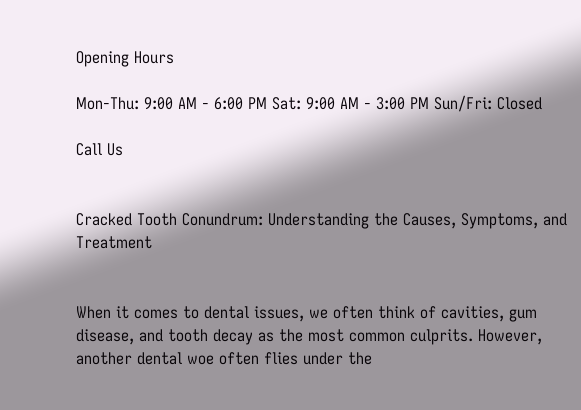Opening Hours

Mon-Thu: 9:00 AM - 6:00 PM Sat: 9:00 AM - 3:00 PM Sun/Fri: Closed

Call Us


Cracked Tooth Conundrum: Understanding the Causes, Symptoms, and Treatment


When it comes to dental issues, we often think of cavities, gum disease, and tooth decay as the most common culprits. However, another dental woe often flies under the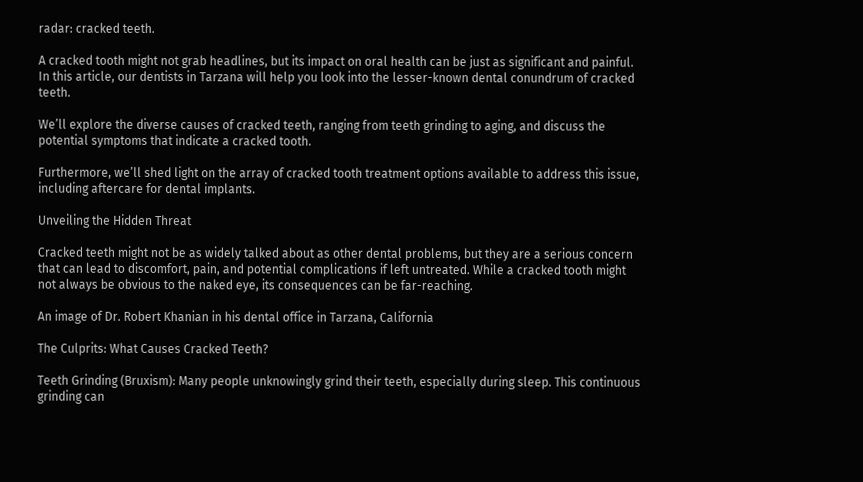radar: cracked teeth.

A cracked tooth might not grab headlines, but its impact on oral health can be just as significant and painful. In this article, our dentists in Tarzana will help you look into the lesser-known dental conundrum of cracked teeth.

We’ll explore the diverse causes of cracked teeth, ranging from teeth grinding to aging, and discuss the potential symptoms that indicate a cracked tooth.

Furthermore, we’ll shed light on the array of cracked tooth treatment options available to address this issue, including aftercare for dental implants.

Unveiling the Hidden Threat

Cracked teeth might not be as widely talked about as other dental problems, but they are a serious concern that can lead to discomfort, pain, and potential complications if left untreated. While a cracked tooth might not always be obvious to the naked eye, its consequences can be far-reaching.

An image of Dr. Robert Khanian in his dental office in Tarzana, California

The Culprits: What Causes Cracked Teeth?

Teeth Grinding (Bruxism): Many people unknowingly grind their teeth, especially during sleep. This continuous grinding can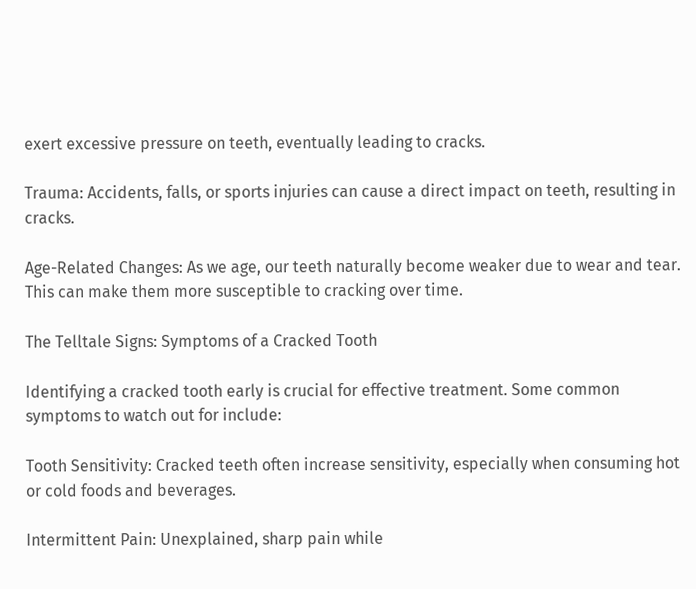exert excessive pressure on teeth, eventually leading to cracks.

Trauma: Accidents, falls, or sports injuries can cause a direct impact on teeth, resulting in cracks.

Age-Related Changes: As we age, our teeth naturally become weaker due to wear and tear. This can make them more susceptible to cracking over time.

The Telltale Signs: Symptoms of a Cracked Tooth

Identifying a cracked tooth early is crucial for effective treatment. Some common symptoms to watch out for include:

Tooth Sensitivity: Cracked teeth often increase sensitivity, especially when consuming hot or cold foods and beverages.

Intermittent Pain: Unexplained, sharp pain while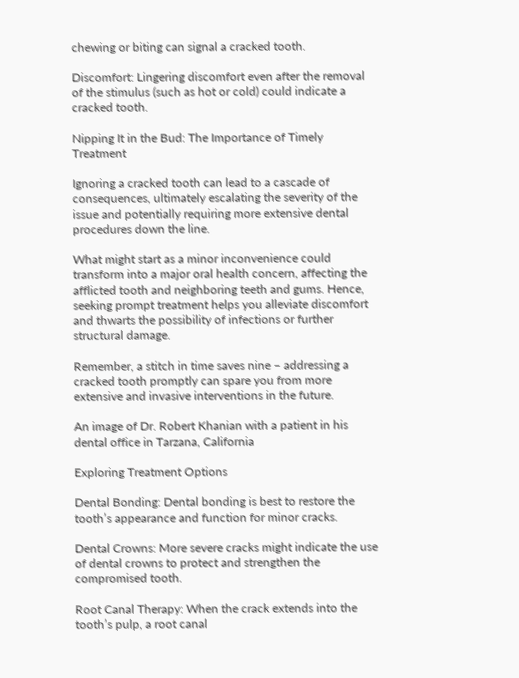chewing or biting can signal a cracked tooth.

Discomfort: Lingering discomfort even after the removal of the stimulus (such as hot or cold) could indicate a cracked tooth.

Nipping It in the Bud: The Importance of Timely Treatment

Ignoring a cracked tooth can lead to a cascade of consequences, ultimately escalating the severity of the issue and potentially requiring more extensive dental procedures down the line.

What might start as a minor inconvenience could transform into a major oral health concern, affecting the afflicted tooth and neighboring teeth and gums. Hence, seeking prompt treatment helps you alleviate discomfort and thwarts the possibility of infections or further structural damage.

Remember, a stitch in time saves nine – addressing a cracked tooth promptly can spare you from more extensive and invasive interventions in the future.

An image of Dr. Robert Khanian with a patient in his dental office in Tarzana, California

Exploring Treatment Options

Dental Bonding: Dental bonding is best to restore the tooth’s appearance and function for minor cracks.

Dental Crowns: More severe cracks might indicate the use of dental crowns to protect and strengthen the compromised tooth.

Root Canal Therapy: When the crack extends into the tooth’s pulp, a root canal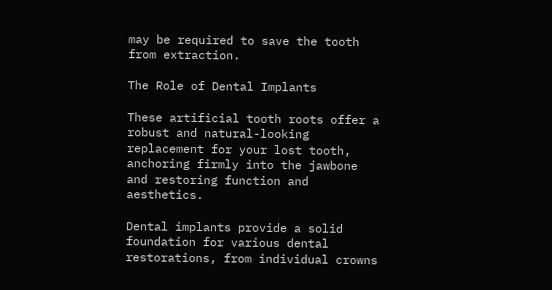may be required to save the tooth from extraction.

The Role of Dental Implants

These artificial tooth roots offer a robust and natural-looking replacement for your lost tooth, anchoring firmly into the jawbone and restoring function and aesthetics.

Dental implants provide a solid foundation for various dental restorations, from individual crowns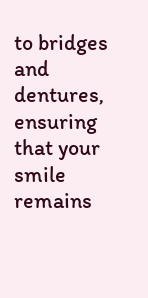to bridges and dentures, ensuring that your smile remains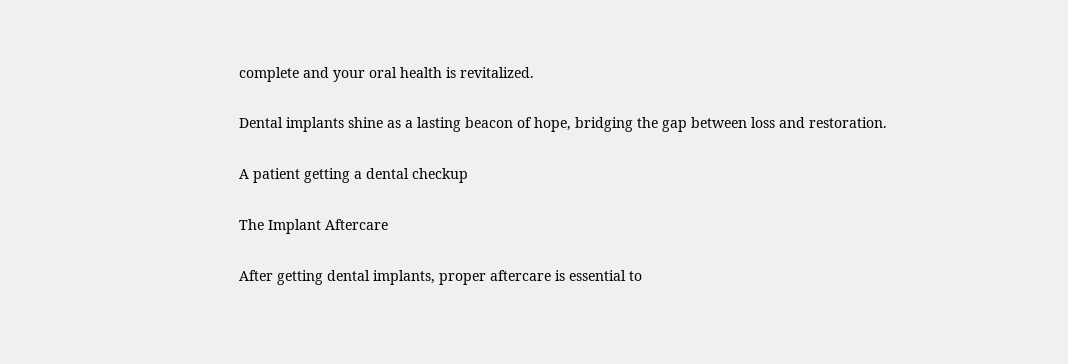complete and your oral health is revitalized.

Dental implants shine as a lasting beacon of hope, bridging the gap between loss and restoration.

A patient getting a dental checkup

The Implant Aftercare

After getting dental implants, proper aftercare is essential to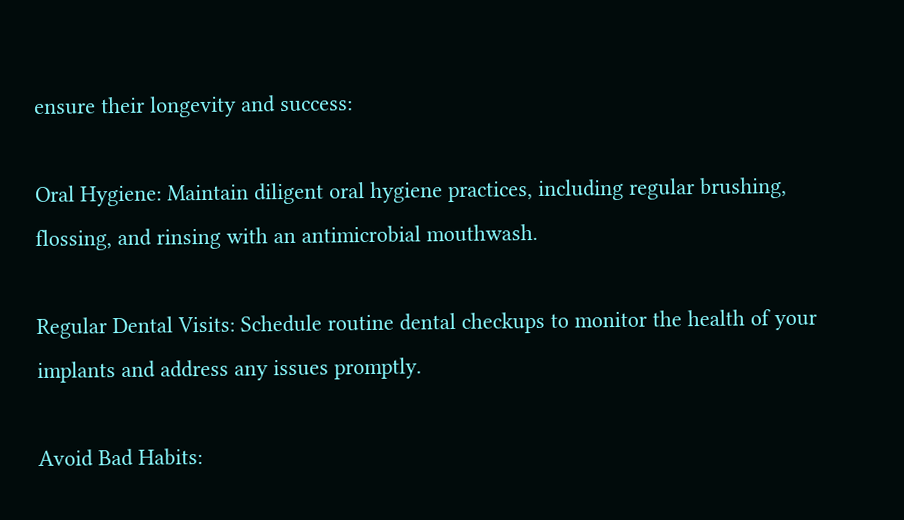ensure their longevity and success:

Oral Hygiene: Maintain diligent oral hygiene practices, including regular brushing, flossing, and rinsing with an antimicrobial mouthwash.

Regular Dental Visits: Schedule routine dental checkups to monitor the health of your implants and address any issues promptly.

Avoid Bad Habits: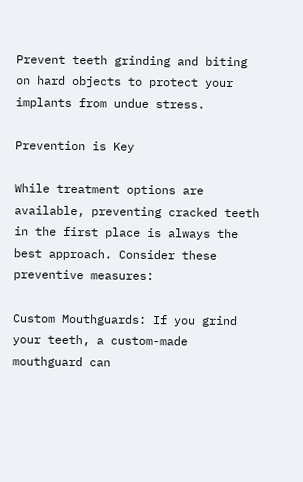Prevent teeth grinding and biting on hard objects to protect your implants from undue stress.

Prevention is Key

While treatment options are available, preventing cracked teeth in the first place is always the best approach. Consider these preventive measures:

Custom Mouthguards: If you grind your teeth, a custom-made mouthguard can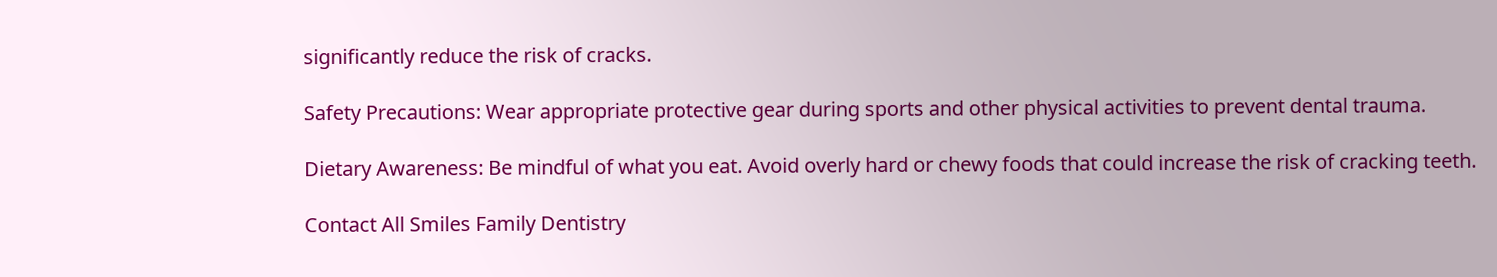significantly reduce the risk of cracks.

Safety Precautions: Wear appropriate protective gear during sports and other physical activities to prevent dental trauma.

Dietary Awareness: Be mindful of what you eat. Avoid overly hard or chewy foods that could increase the risk of cracking teeth.

Contact All Smiles Family Dentistry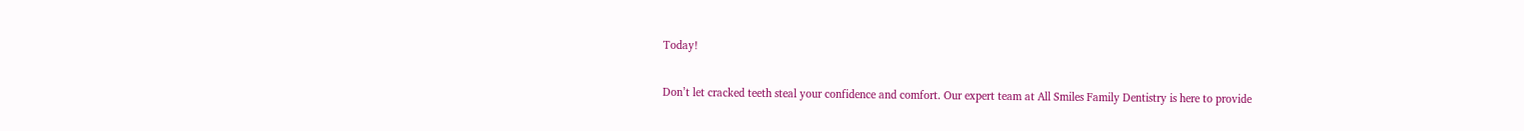Today!

Don’t let cracked teeth steal your confidence and comfort. Our expert team at All Smiles Family Dentistry is here to provide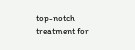top-notch treatment for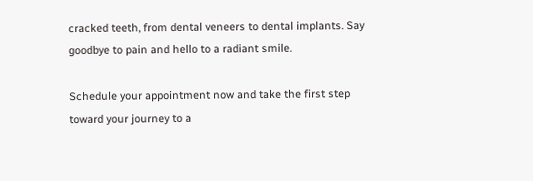cracked teeth, from dental veneers to dental implants. Say goodbye to pain and hello to a radiant smile.

Schedule your appointment now and take the first step toward your journey to a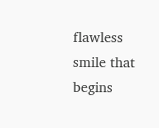flawless smile that begins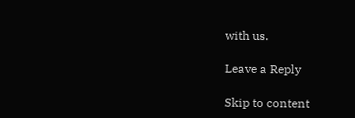with us.

Leave a Reply

Skip to content